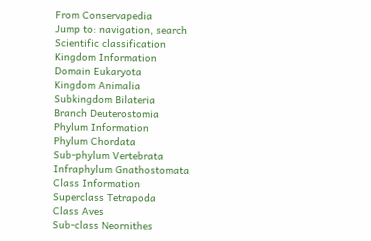From Conservapedia
Jump to: navigation, search
Scientific classification
Kingdom Information
Domain Eukaryota
Kingdom Animalia
Subkingdom Bilateria
Branch Deuterostomia
Phylum Information
Phylum Chordata
Sub-phylum Vertebrata
Infraphylum Gnathostomata
Class Information
Superclass Tetrapoda
Class Aves
Sub-class Neornithes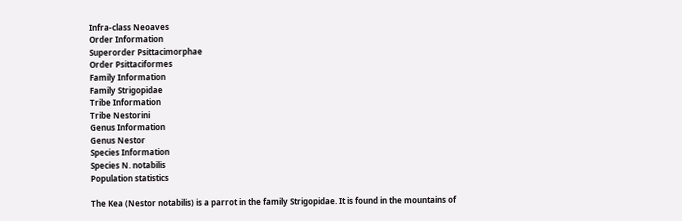Infra-class Neoaves
Order Information
Superorder Psittacimorphae
Order Psittaciformes
Family Information
Family Strigopidae
Tribe Information
Tribe Nestorini
Genus Information
Genus Nestor
Species Information
Species N. notabilis
Population statistics

The Kea (Nestor notabilis) is a parrot in the family Strigopidae. It is found in the mountains of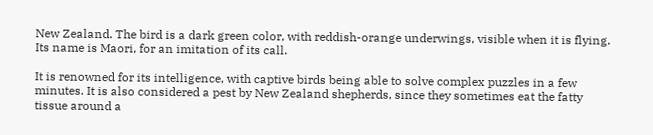New Zealand. The bird is a dark green color, with reddish-orange underwings, visible when it is flying. Its name is Maori, for an imitation of its call.

It is renowned for its intelligence, with captive birds being able to solve complex puzzles in a few minutes. It is also considered a pest by New Zealand shepherds, since they sometimes eat the fatty tissue around a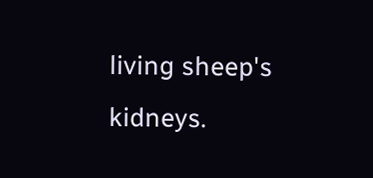living sheep's kidneys.